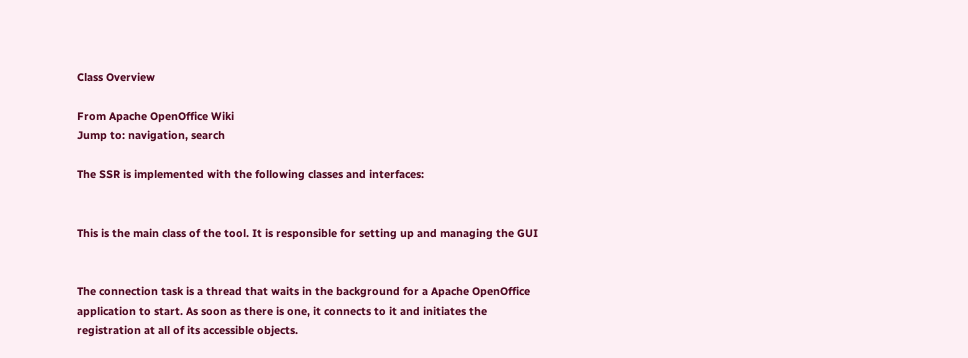Class Overview

From Apache OpenOffice Wiki
Jump to: navigation, search

The SSR is implemented with the following classes and interfaces:


This is the main class of the tool. It is responsible for setting up and managing the GUI


The connection task is a thread that waits in the background for a Apache OpenOffice application to start. As soon as there is one, it connects to it and initiates the registration at all of its accessible objects.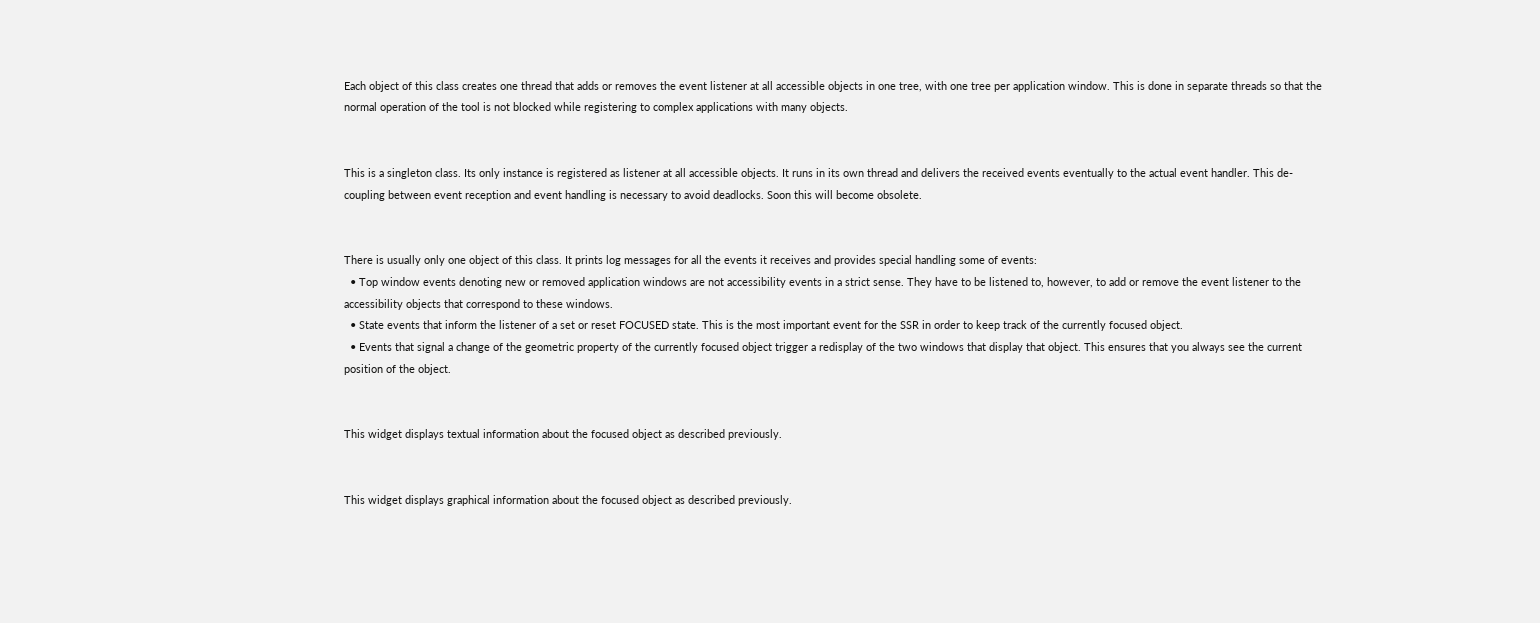Each object of this class creates one thread that adds or removes the event listener at all accessible objects in one tree, with one tree per application window. This is done in separate threads so that the normal operation of the tool is not blocked while registering to complex applications with many objects.


This is a singleton class. Its only instance is registered as listener at all accessible objects. It runs in its own thread and delivers the received events eventually to the actual event handler. This de-coupling between event reception and event handling is necessary to avoid deadlocks. Soon this will become obsolete.


There is usually only one object of this class. It prints log messages for all the events it receives and provides special handling some of events:
  • Top window events denoting new or removed application windows are not accessibility events in a strict sense. They have to be listened to, however, to add or remove the event listener to the accessibility objects that correspond to these windows.
  • State events that inform the listener of a set or reset FOCUSED state. This is the most important event for the SSR in order to keep track of the currently focused object.
  • Events that signal a change of the geometric property of the currently focused object trigger a redisplay of the two windows that display that object. This ensures that you always see the current position of the object.


This widget displays textual information about the focused object as described previously.


This widget displays graphical information about the focused object as described previously.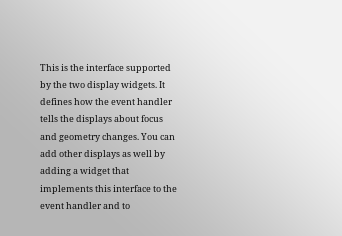This is the interface supported by the two display widgets. It defines how the event handler tells the displays about focus and geometry changes. You can add other displays as well by adding a widget that implements this interface to the event handler and to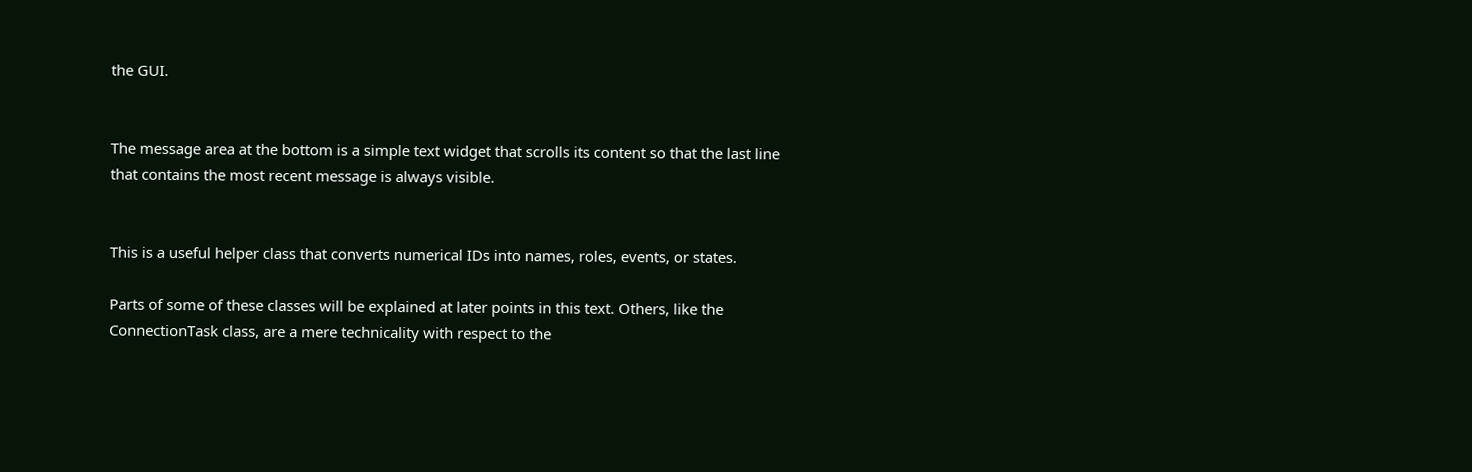the GUI.


The message area at the bottom is a simple text widget that scrolls its content so that the last line that contains the most recent message is always visible.


This is a useful helper class that converts numerical IDs into names, roles, events, or states.

Parts of some of these classes will be explained at later points in this text. Others, like the ConnectionTask class, are a mere technicality with respect to the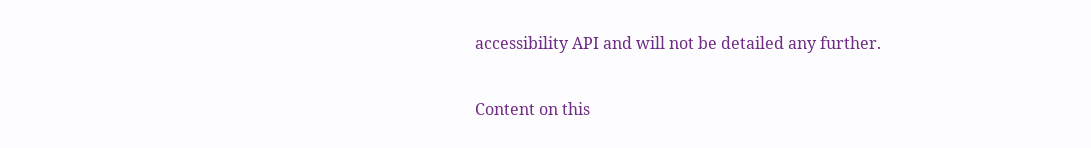accessibility API and will not be detailed any further.

Content on this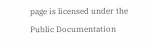page is licensed under the Public Documentation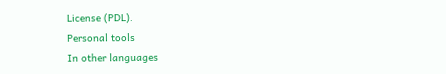License (PDL).
Personal tools
In other languages